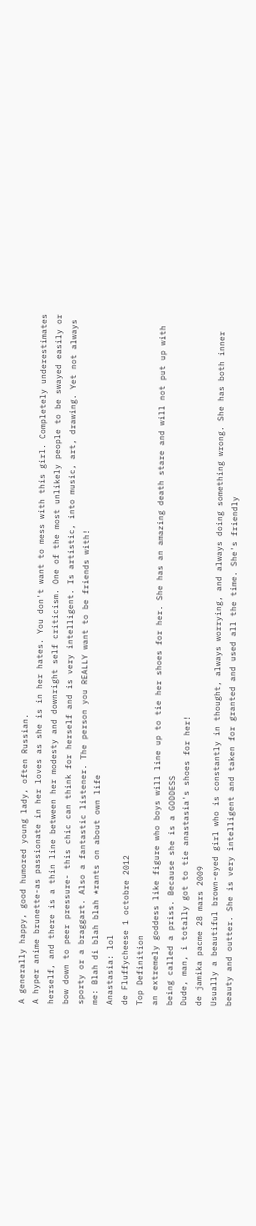A generally happy, good humored young lady, often Russian.
A hyper anime brunette-as passionate in her loves as she is in her hates. You don't want to mess with this girl. Completely underestimates herself, and there is a thin line between her modesty and downright self criticism. One of the most unlikely people to be swayed easily or bow down to peer pressure- this chic can think for herself and is very intelligent. Is artistic, into music, art, drawing. Yet not always sporty or a braggart. Also a fantastic listener. The person you REALLY want to be friends with!
me: Blah di blah blah *rants on about own life
Anastasia: lol
de Fluffycheese 1 octobre 2012
Top Definition
an extremely goddess like figure who boys will line up to tie her shoes for her. She has an amazing death stare and will not put up with being called a priss. Because she is a GODDESS
Dude, man, i totally got to tie anastasia's shoes for her!
de jamika pacme 28 mars 2009
Usually a beautiful brown-eyed girl who is constantly in thought, always worrying, and always doing something wrong. She has both inner beauty and outter. She is very intelligent and taken for granted and used all the time. She's friendly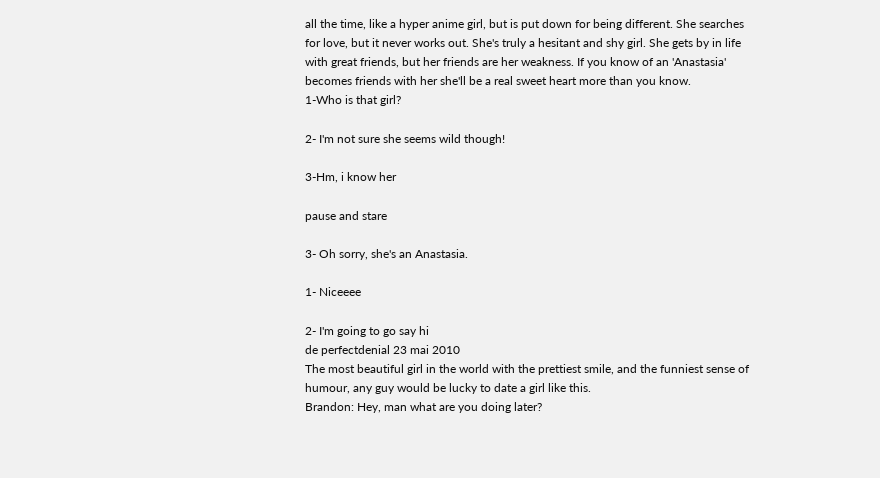all the time, like a hyper anime girl, but is put down for being different. She searches for love, but it never works out. She's truly a hesitant and shy girl. She gets by in life with great friends, but her friends are her weakness. If you know of an 'Anastasia' becomes friends with her she'll be a real sweet heart more than you know.
1-Who is that girl?

2- I'm not sure she seems wild though!

3-Hm, i know her

pause and stare

3- Oh sorry, she's an Anastasia.

1- Niceeee

2- I'm going to go say hi
de perfectdenial 23 mai 2010
The most beautiful girl in the world with the prettiest smile, and the funniest sense of humour, any guy would be lucky to date a girl like this.
Brandon: Hey, man what are you doing later?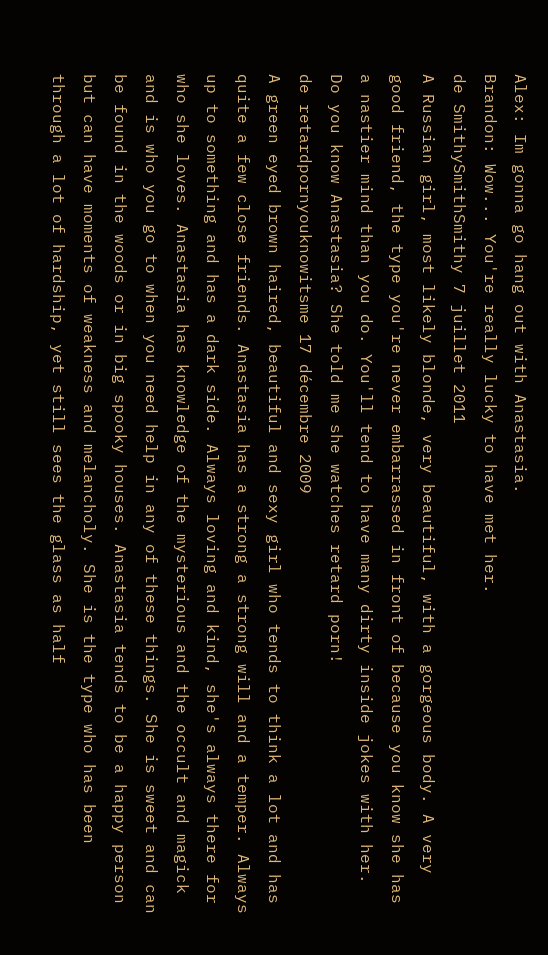Alex: Im gonna go hang out with Anastasia.
Brandon: Wow... You're really lucky to have met her.
de SmithySmithSmithy 7 juillet 2011
A Russian girl, most likely blonde, very beautiful, with a gorgeous body. A very good friend, the type you're never embarrassed in front of because you know she has a nastier mind than you do. You'll tend to have many dirty inside jokes with her.
Do you know Anastasia? She told me she watches retard porn!
de retardpornyouknowitsme 17 décembre 2009
A green eyed brown haired, beautiful and sexy girl who tends to think a lot and has quite a few close friends. Anastasia has a strong a strong will and a temper. Always up to something and has a dark side. Always loving and kind, she's always there for who she loves. Anastasia has knowledge of the mysterious and the occult and magick and is who you go to when you need help in any of these things. She is sweet and can be found in the woods or in big spooky houses. Anastasia tends to be a happy person but can have moments of weakness and melancholy. She is the type who has been through a lot of hardship, yet still sees the glass as half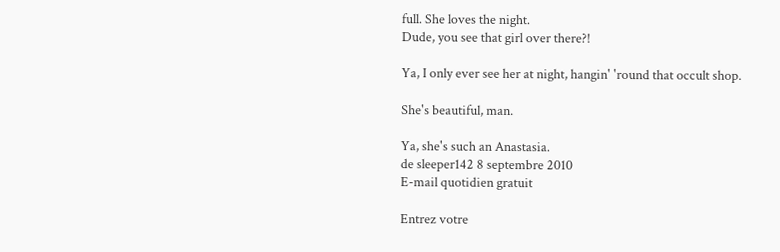full. She loves the night.
Dude, you see that girl over there?!

Ya, I only ever see her at night, hangin' 'round that occult shop.

She's beautiful, man.

Ya, she's such an Anastasia.
de sleeper142 8 septembre 2010
E-mail quotidien gratuit

Entrez votre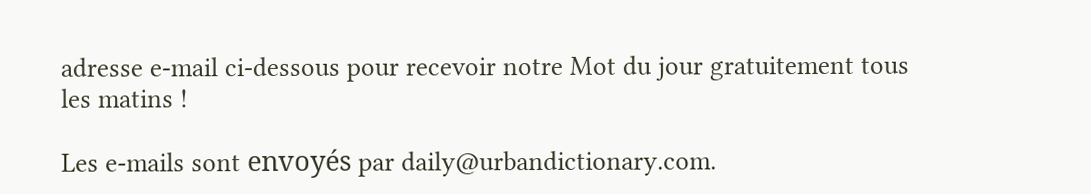adresse e-mail ci-dessous pour recevoir notre Mot du jour gratuitement tous les matins !

Les e-mails sont envoyés par daily@urbandictionary.com.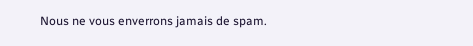Nous ne vous enverrons jamais de spam.